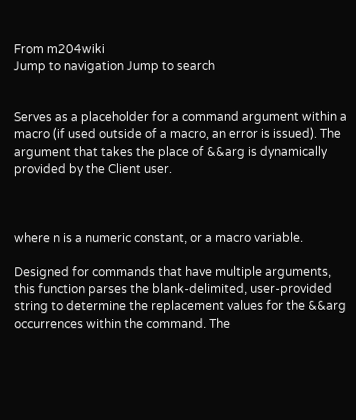From m204wiki
Jump to navigation Jump to search


Serves as a placeholder for a command argument within a macro (if used outside of a macro, an error is issued). The argument that takes the place of &&arg is dynamically provided by the Client user.



where n is a numeric constant, or a macro variable.

Designed for commands that have multiple arguments, this function parses the blank-delimited, user-provided string to determine the replacement values for the &&arg occurrences within the command. The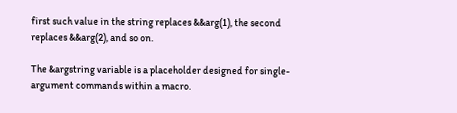first such value in the string replaces &&arg(1), the second replaces &&arg(2), and so on.

The &argstring variable is a placeholder designed for single-argument commands within a macro.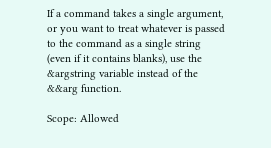If a command takes a single argument, or you want to treat whatever is passed to the command as a single string (even if it contains blanks), use the &argstring variable instead of the &&arg function.

Scope: Allowed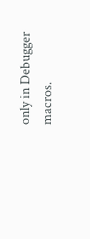only in Debugger macros.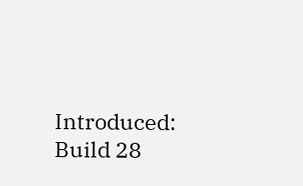Introduced: Build 28